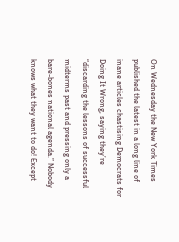On Wednesday the New York Times published the latest in a long line of inane articles chastising Democrats for Doing It Wrong, saying they’re “discarding the lessons of successful midterms past and pressing only a bare-bones national agenda.” Nobody knows what they want to do! Except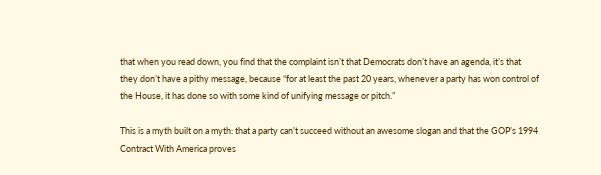that when you read down, you find that the complaint isn’t that Democrats don’t have an agenda, it’s that they don’t have a pithy message, because “for at least the past 20 years, whenever a party has won control of the House, it has done so with some kind of unifying message or pitch.”

This is a myth built on a myth: that a party can’t succeed without an awesome slogan and that the GOP’s 1994 Contract With America proves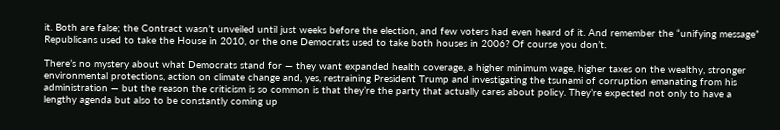it. Both are false; the Contract wasn’t unveiled until just weeks before the election, and few voters had even heard of it. And remember the “unifying message” Republicans used to take the House in 2010, or the one Democrats used to take both houses in 2006? Of course you don’t.

There’s no mystery about what Democrats stand for — they want expanded health coverage, a higher minimum wage, higher taxes on the wealthy, stronger environmental protections, action on climate change and, yes, restraining President Trump and investigating the tsunami of corruption emanating from his administration — but the reason the criticism is so common is that they’re the party that actually cares about policy. They’re expected not only to have a lengthy agenda but also to be constantly coming up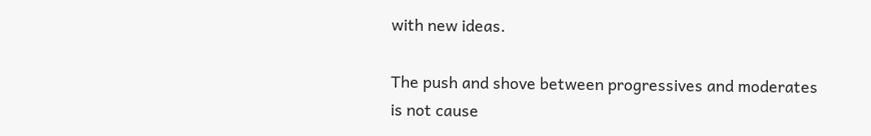with new ideas.

The push and shove between progressives and moderates is not cause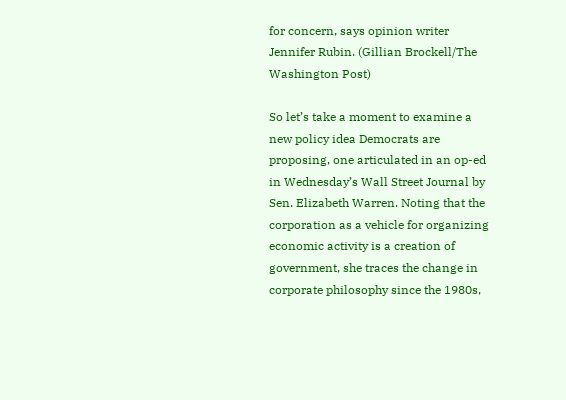for concern, says opinion writer Jennifer Rubin. (Gillian Brockell/The Washington Post)

So let’s take a moment to examine a new policy idea Democrats are proposing, one articulated in an op-ed in Wednesday’s Wall Street Journal by Sen. Elizabeth Warren. Noting that the corporation as a vehicle for organizing economic activity is a creation of government, she traces the change in corporate philosophy since the 1980s,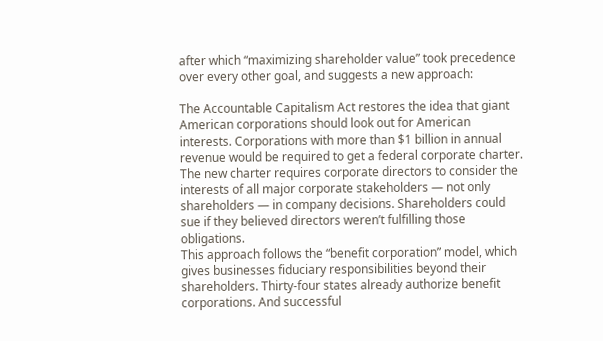after which “maximizing shareholder value” took precedence over every other goal, and suggests a new approach:

The Accountable Capitalism Act restores the idea that giant American corporations should look out for American interests. Corporations with more than $1 billion in annual revenue would be required to get a federal corporate charter. The new charter requires corporate directors to consider the interests of all major corporate stakeholders — not only shareholders — in company decisions. Shareholders could sue if they believed directors weren’t fulfilling those obligations.
This approach follows the “benefit corporation” model, which gives businesses fiduciary responsibilities beyond their shareholders. Thirty-four states already authorize benefit corporations. And successful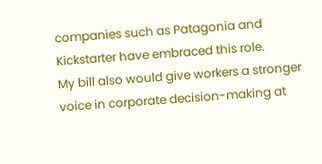companies such as Patagonia and Kickstarter have embraced this role.
My bill also would give workers a stronger voice in corporate decision-making at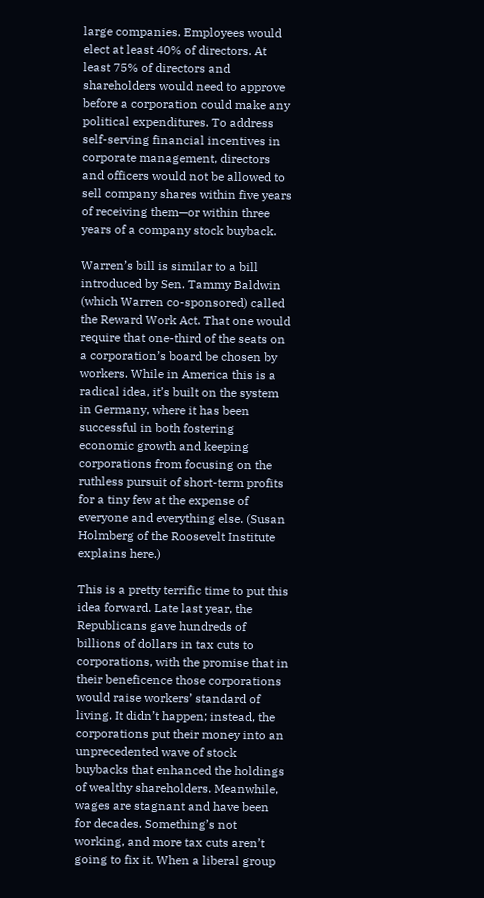large companies. Employees would elect at least 40% of directors. At least 75% of directors and shareholders would need to approve before a corporation could make any political expenditures. To address self-serving financial incentives in corporate management, directors and officers would not be allowed to sell company shares within five years of receiving them—or within three years of a company stock buyback.

Warren’s bill is similar to a bill introduced by Sen. Tammy Baldwin (which Warren co-sponsored) called the Reward Work Act. That one would require that one-third of the seats on a corporation’s board be chosen by workers. While in America this is a radical idea, it’s built on the system in Germany, where it has been successful in both fostering economic growth and keeping corporations from focusing on the ruthless pursuit of short-term profits for a tiny few at the expense of everyone and everything else. (Susan Holmberg of the Roosevelt Institute explains here.)

This is a pretty terrific time to put this idea forward. Late last year, the Republicans gave hundreds of billions of dollars in tax cuts to corporations, with the promise that in their beneficence those corporations would raise workers’ standard of living. It didn’t happen; instead, the corporations put their money into an unprecedented wave of stock buybacks that enhanced the holdings of wealthy shareholders. Meanwhile, wages are stagnant and have been for decades. Something’s not working, and more tax cuts aren’t going to fix it. When a liberal group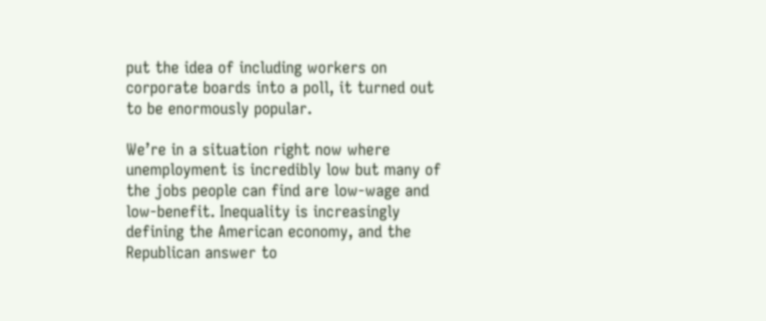put the idea of including workers on corporate boards into a poll, it turned out to be enormously popular.

We’re in a situation right now where unemployment is incredibly low but many of the jobs people can find are low-wage and low-benefit. Inequality is increasingly defining the American economy, and the Republican answer to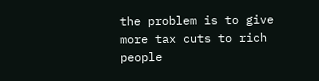the problem is to give more tax cuts to rich people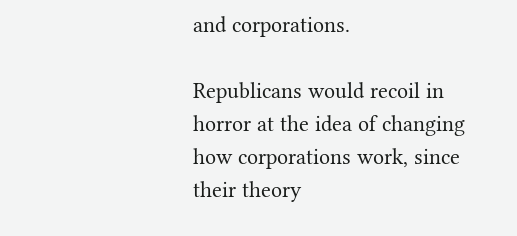and corporations.

Republicans would recoil in horror at the idea of changing how corporations work, since their theory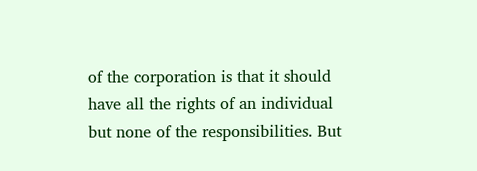of the corporation is that it should have all the rights of an individual but none of the responsibilities. But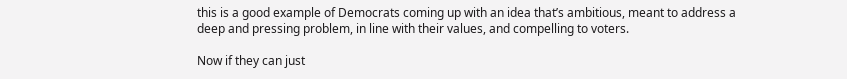this is a good example of Democrats coming up with an idea that’s ambitious, meant to address a deep and pressing problem, in line with their values, and compelling to voters.

Now if they can just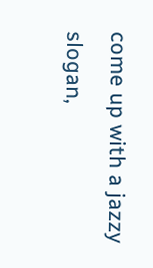come up with a jazzy slogan,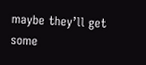maybe they’ll get some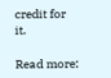credit for it.

Read more: